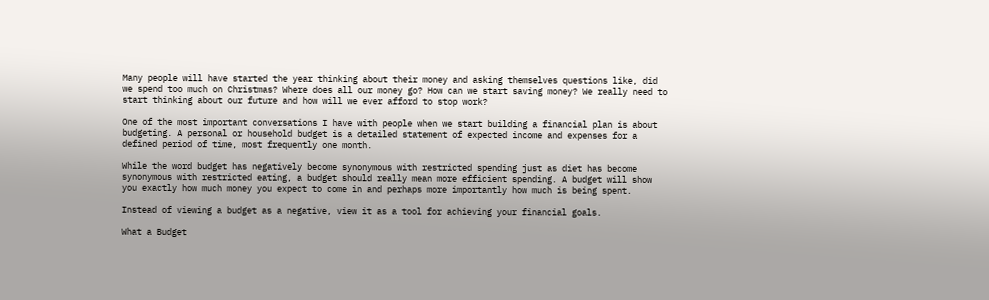Many people will have started the year thinking about their money and asking themselves questions like, did we spend too much on Christmas? Where does all our money go? How can we start saving money? We really need to start thinking about our future and how will we ever afford to stop work?

One of the most important conversations I have with people when we start building a financial plan is about budgeting. A personal or household budget is a detailed statement of expected income and expenses for a defined period of time, most frequently one month.

While the word budget has negatively become synonymous with restricted spending just as diet has become synonymous with restricted eating, a budget should really mean more efficient spending. A budget will show you exactly how much money you expect to come in and perhaps more importantly how much is being spent.

Instead of viewing a budget as a negative, view it as a tool for achieving your financial goals.

What a Budget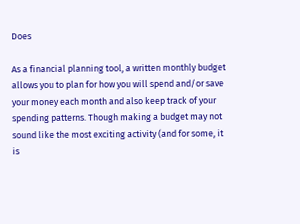Does

As a financial planning tool, a written monthly budget allows you to plan for how you will spend and/or save your money each month and also keep track of your spending patterns. Though making a budget may not sound like the most exciting activity (and for some, it is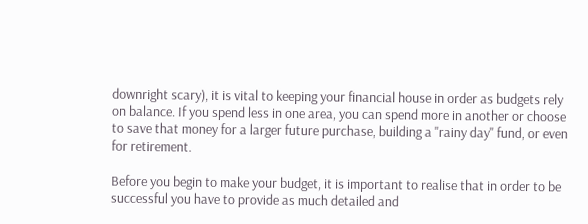downright scary), it is vital to keeping your financial house in order as budgets rely on balance. If you spend less in one area, you can spend more in another or choose to save that money for a larger future purchase, building a "rainy day" fund, or even for retirement.

Before you begin to make your budget, it is important to realise that in order to be successful you have to provide as much detailed and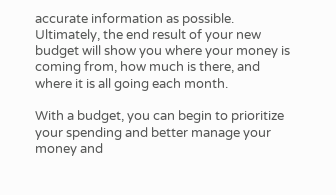accurate information as possible. Ultimately, the end result of your new budget will show you where your money is coming from, how much is there, and where it is all going each month.

With a budget, you can begin to prioritize your spending and better manage your money and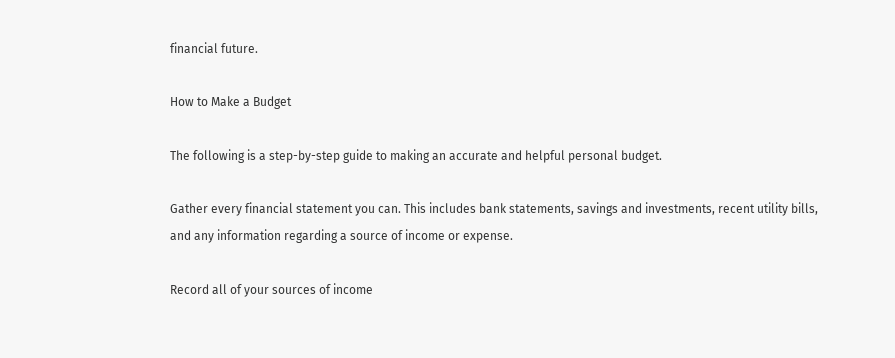financial future.

How to Make a Budget

The following is a step-by-step guide to making an accurate and helpful personal budget.

Gather every financial statement you can. This includes bank statements, savings and investments, recent utility bills, and any information regarding a source of income or expense.

Record all of your sources of income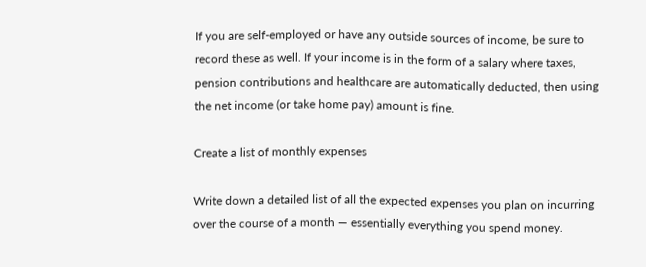If you are self-employed or have any outside sources of income, be sure to record these as well. If your income is in the form of a salary where taxes, pension contributions and healthcare are automatically deducted, then using the net income (or take home pay) amount is fine.

Create a list of monthly expenses

Write down a detailed list of all the expected expenses you plan on incurring over the course of a month — essentially everything you spend money.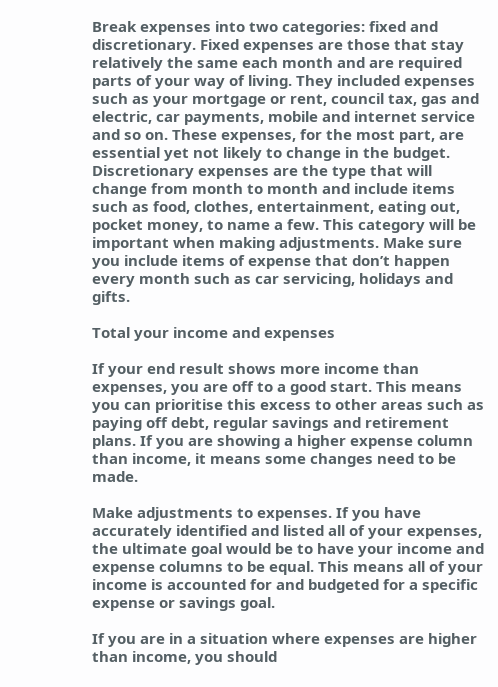Break expenses into two categories: fixed and discretionary. Fixed expenses are those that stay relatively the same each month and are required parts of your way of living. They included expenses such as your mortgage or rent, council tax, gas and electric, car payments, mobile and internet service and so on. These expenses, for the most part, are essential yet not likely to change in the budget. Discretionary expenses are the type that will change from month to month and include items such as food, clothes, entertainment, eating out, pocket money, to name a few. This category will be important when making adjustments. Make sure you include items of expense that don’t happen every month such as car servicing, holidays and gifts.

Total your income and expenses

If your end result shows more income than expenses, you are off to a good start. This means you can prioritise this excess to other areas such as paying off debt, regular savings and retirement plans. If you are showing a higher expense column than income, it means some changes need to be made.

Make adjustments to expenses. If you have accurately identified and listed all of your expenses, the ultimate goal would be to have your income and expense columns to be equal. This means all of your income is accounted for and budgeted for a specific expense or savings goal.

If you are in a situation where expenses are higher than income, you should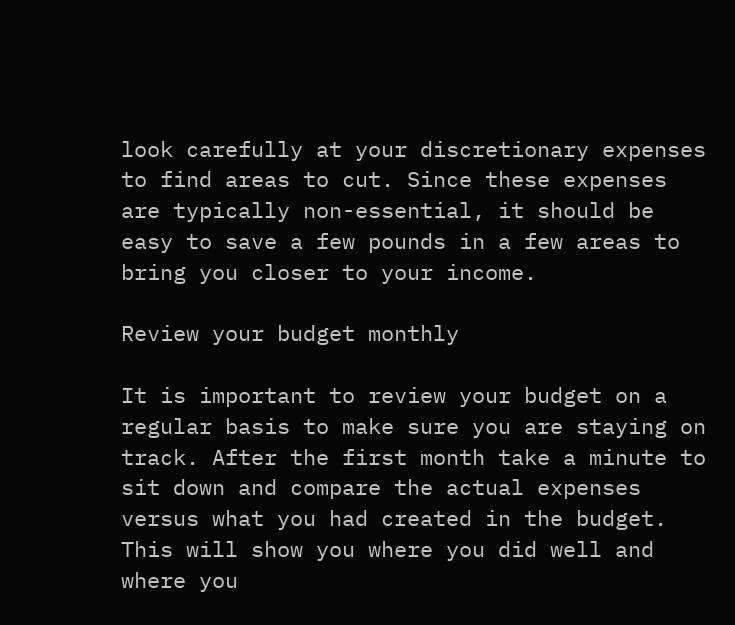look carefully at your discretionary expenses to find areas to cut. Since these expenses are typically non-essential, it should be easy to save a few pounds in a few areas to bring you closer to your income.

Review your budget monthly

It is important to review your budget on a regular basis to make sure you are staying on track. After the first month take a minute to sit down and compare the actual expenses versus what you had created in the budget. This will show you where you did well and where you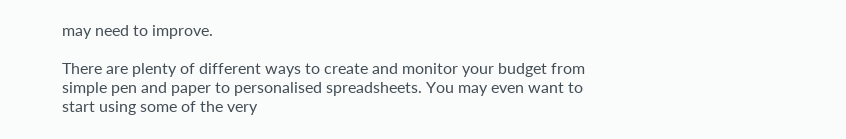may need to improve.

There are plenty of different ways to create and monitor your budget from simple pen and paper to personalised spreadsheets. You may even want to start using some of the very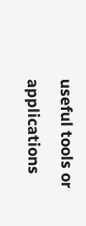useful tools or applications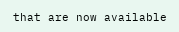that are now available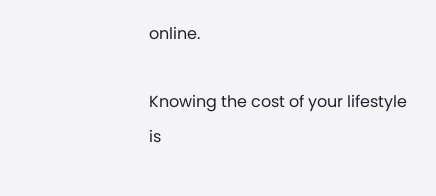online.

Knowing the cost of your lifestyle is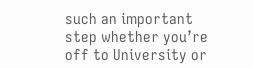such an important step whether you’re off to University or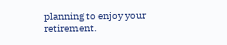planning to enjoy your retirement.